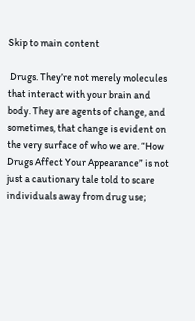Skip to main content

 Drugs. They’re not merely molecules that interact with your brain and body. They are agents of change, and sometimes, that change is evident on the very surface of who we are. “How Drugs Affect Your Appearance” is not just a cautionary tale told to scare individuals away from drug use;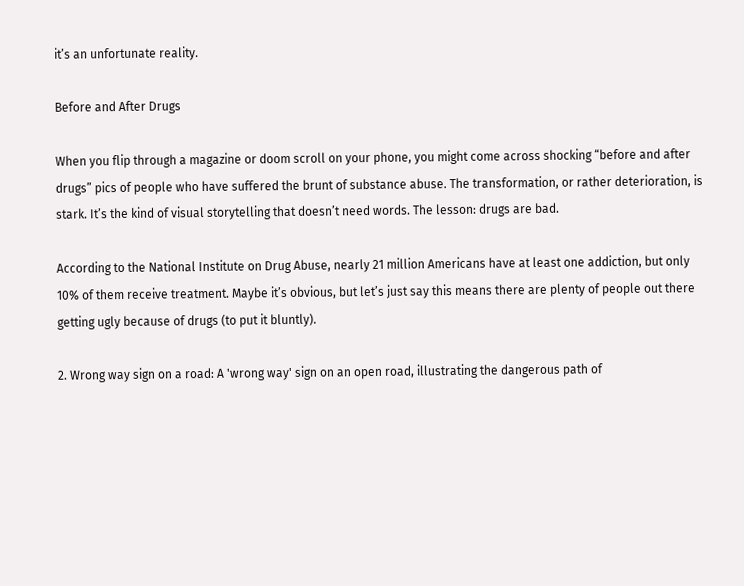it’s an unfortunate reality.

Before and After Drugs

When you flip through a magazine or doom scroll on your phone, you might come across shocking “before and after drugs” pics of people who have suffered the brunt of substance abuse. The transformation, or rather deterioration, is stark. It’s the kind of visual storytelling that doesn’t need words. The lesson: drugs are bad.

According to the National Institute on Drug Abuse, nearly 21 million Americans have at least one addiction, but only 10% of them receive treatment. Maybe it’s obvious, but let’s just say this means there are plenty of people out there getting ugly because of drugs (to put it bluntly).

2. Wrong way sign on a road: A 'wrong way' sign on an open road, illustrating the dangerous path of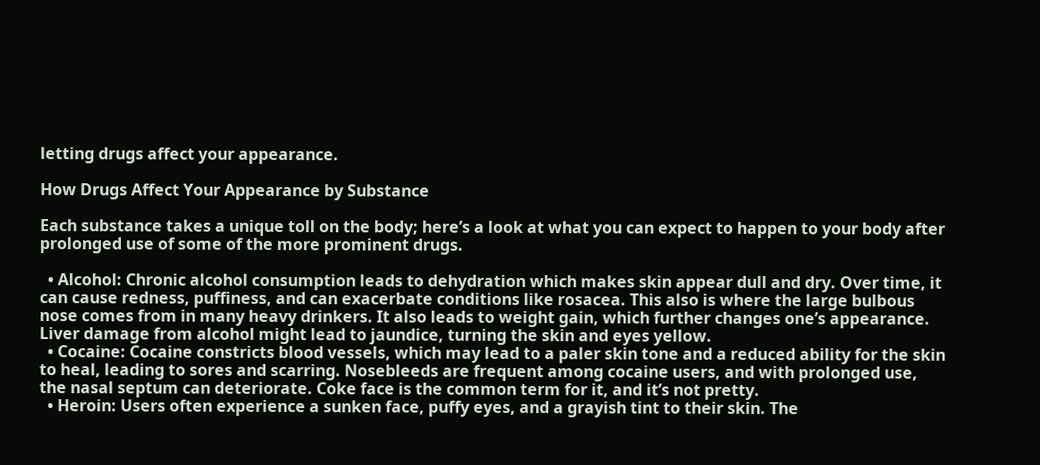letting drugs affect your appearance.

How Drugs Affect Your Appearance by Substance

Each substance takes a unique toll on the body; here’s a look at what you can expect to happen to your body after prolonged use of some of the more prominent drugs.

  • Alcohol: Chronic alcohol consumption leads to dehydration which makes skin appear dull and dry. Over time, it can cause redness, puffiness, and can exacerbate conditions like rosacea. This also is where the large bulbous nose comes from in many heavy drinkers. It also leads to weight gain, which further changes one’s appearance. Liver damage from alcohol might lead to jaundice, turning the skin and eyes yellow.
  • Cocaine: Cocaine constricts blood vessels, which may lead to a paler skin tone and a reduced ability for the skin to heal, leading to sores and scarring. Nosebleeds are frequent among cocaine users, and with prolonged use, the nasal septum can deteriorate. Coke face is the common term for it, and it’s not pretty.
  • Heroin: Users often experience a sunken face, puffy eyes, and a grayish tint to their skin. The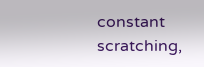constant scratching,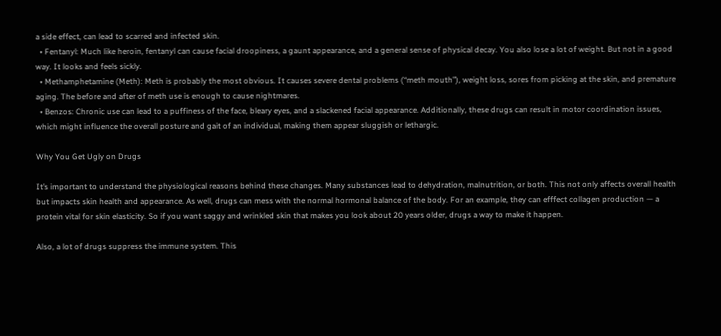a side effect, can lead to scarred and infected skin.
  • Fentanyl: Much like heroin, fentanyl can cause facial droopiness, a gaunt appearance, and a general sense of physical decay. You also lose a lot of weight. But not in a good way. It looks and feels sickly.
  • Methamphetamine (Meth): Meth is probably the most obvious. It causes severe dental problems (“meth mouth”), weight loss, sores from picking at the skin, and premature aging. The before and after of meth use is enough to cause nightmares.
  • Benzos: Chronic use can lead to a puffiness of the face, bleary eyes, and a slackened facial appearance. Additionally, these drugs can result in motor coordination issues, which might influence the overall posture and gait of an individual, making them appear sluggish or lethargic.

Why You Get Ugly on Drugs

It’s important to understand the physiological reasons behind these changes. Many substances lead to dehydration, malnutrition, or both. This not only affects overall health but impacts skin health and appearance. As well, drugs can mess with the normal hormonal balance of the body. For an example, they can efffect collagen production — a protein vital for skin elasticity. So if you want saggy and wrinkled skin that makes you look about 20 years older, drugs a way to make it happen.

Also, a lot of drugs suppress the immune system. This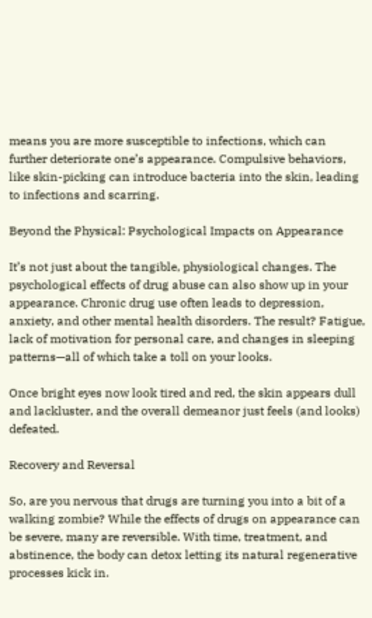means you are more susceptible to infections, which can further deteriorate one’s appearance. Compulsive behaviors, like skin-picking can introduce bacteria into the skin, leading to infections and scarring.

Beyond the Physical: Psychological Impacts on Appearance

It’s not just about the tangible, physiological changes. The psychological effects of drug abuse can also show up in your appearance. Chronic drug use often leads to depression, anxiety, and other mental health disorders. The result? Fatigue, lack of motivation for personal care, and changes in sleeping patterns—all of which take a toll on your looks.

Once bright eyes now look tired and red, the skin appears dull and lackluster, and the overall demeanor just feels (and looks) defeated.

Recovery and Reversal

So, are you nervous that drugs are turning you into a bit of a walking zombie? While the effects of drugs on appearance can be severe, many are reversible. With time, treatment, and abstinence, the body can detox letting its natural regenerative processes kick in.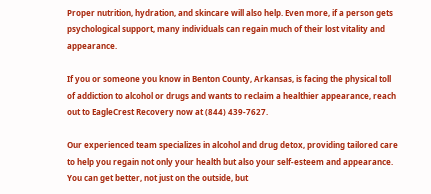Proper nutrition, hydration, and skincare will also help. Even more, if a person gets psychological support, many individuals can regain much of their lost vitality and appearance.

If you or someone you know in Benton County, Arkansas, is facing the physical toll of addiction to alcohol or drugs and wants to reclaim a healthier appearance, reach out to EagleCrest Recovery now at (844) 439-7627.

Our experienced team specializes in alcohol and drug detox, providing tailored care to help you regain not only your health but also your self-esteem and appearance. You can get better, not just on the outside, but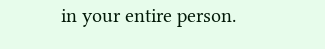in your entire person.